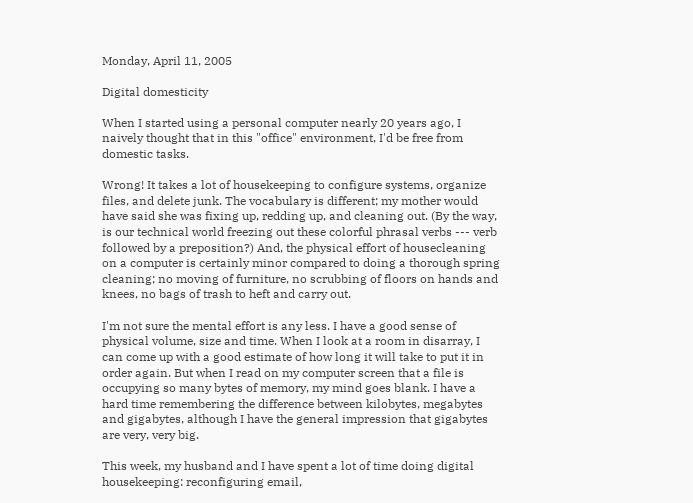Monday, April 11, 2005

Digital domesticity

When I started using a personal computer nearly 20 years ago, I naively thought that in this "office" environment, I'd be free from domestic tasks.

Wrong! It takes a lot of housekeeping to configure systems, organize files, and delete junk. The vocabulary is different; my mother would have said she was fixing up, redding up, and cleaning out. (By the way, is our technical world freezing out these colorful phrasal verbs --- verb followed by a preposition?) And, the physical effort of housecleaning on a computer is certainly minor compared to doing a thorough spring cleaning; no moving of furniture, no scrubbing of floors on hands and knees, no bags of trash to heft and carry out.

I'm not sure the mental effort is any less. I have a good sense of physical volume, size and time. When I look at a room in disarray, I can come up with a good estimate of how long it will take to put it in order again. But when I read on my computer screen that a file is occupying so many bytes of memory, my mind goes blank. I have a hard time remembering the difference between kilobytes, megabytes and gigabytes, although I have the general impression that gigabytes are very, very big.

This week, my husband and I have spent a lot of time doing digital housekeeping: reconfiguring email,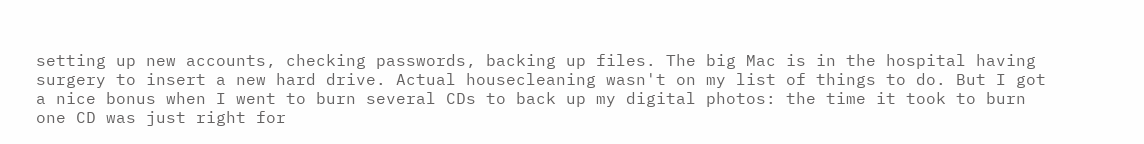setting up new accounts, checking passwords, backing up files. The big Mac is in the hospital having surgery to insert a new hard drive. Actual housecleaning wasn't on my list of things to do. But I got a nice bonus when I went to burn several CDs to back up my digital photos: the time it took to burn one CD was just right for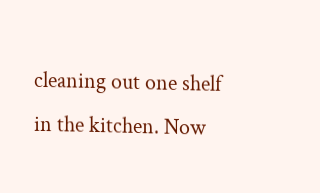cleaning out one shelf in the kitchen. Now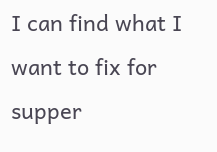I can find what I want to fix for supper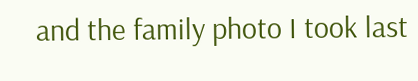and the family photo I took last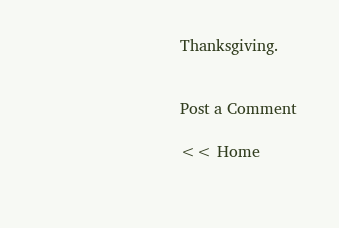Thanksgiving.


Post a Comment

<< Home